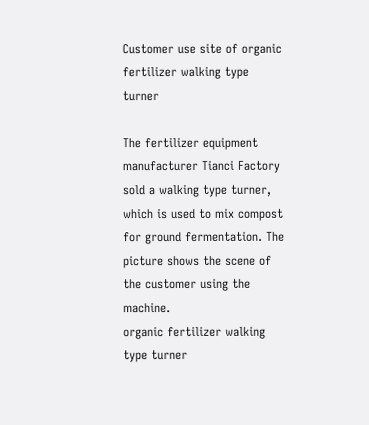Customer use site of organic fertilizer walking type turner

The fertilizer equipment manufacturer Tianci Factory sold a walking type turner, which is used to mix compost for ground fermentation. The picture shows the scene of the customer using the machine.
organic fertilizer walking type turner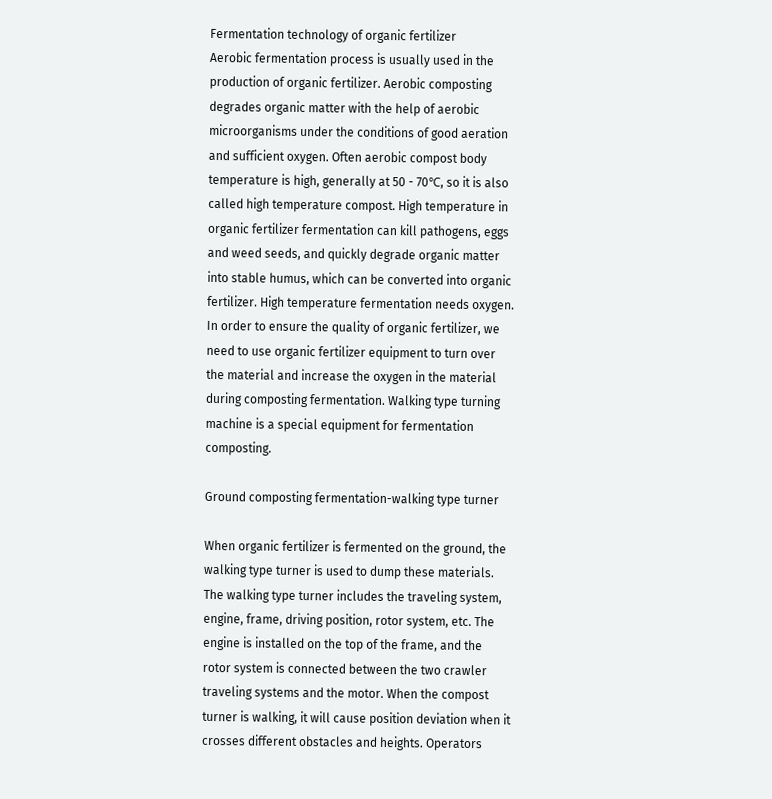Fermentation technology of organic fertilizer
Aerobic fermentation process is usually used in the production of organic fertilizer. Aerobic composting degrades organic matter with the help of aerobic microorganisms under the conditions of good aeration and sufficient oxygen. Often aerobic compost body temperature is high, generally at 50 - 70℃, so it is also called high temperature compost. High temperature in organic fertilizer fermentation can kill pathogens, eggs and weed seeds, and quickly degrade organic matter into stable humus, which can be converted into organic fertilizer. High temperature fermentation needs oxygen. In order to ensure the quality of organic fertilizer, we need to use organic fertilizer equipment to turn over the material and increase the oxygen in the material during composting fermentation. Walking type turning machine is a special equipment for fermentation composting.

Ground composting fermentation-walking type turner

When organic fertilizer is fermented on the ground, the walking type turner is used to dump these materials. The walking type turner includes the traveling system, engine, frame, driving position, rotor system, etc. The engine is installed on the top of the frame, and the rotor system is connected between the two crawler traveling systems and the motor. When the compost turner is walking, it will cause position deviation when it crosses different obstacles and heights. Operators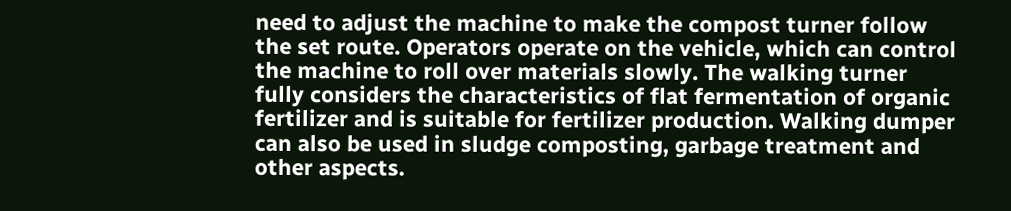need to adjust the machine to make the compost turner follow the set route. Operators operate on the vehicle, which can control the machine to roll over materials slowly. The walking turner fully considers the characteristics of flat fermentation of organic fertilizer and is suitable for fertilizer production. Walking dumper can also be used in sludge composting, garbage treatment and other aspects.